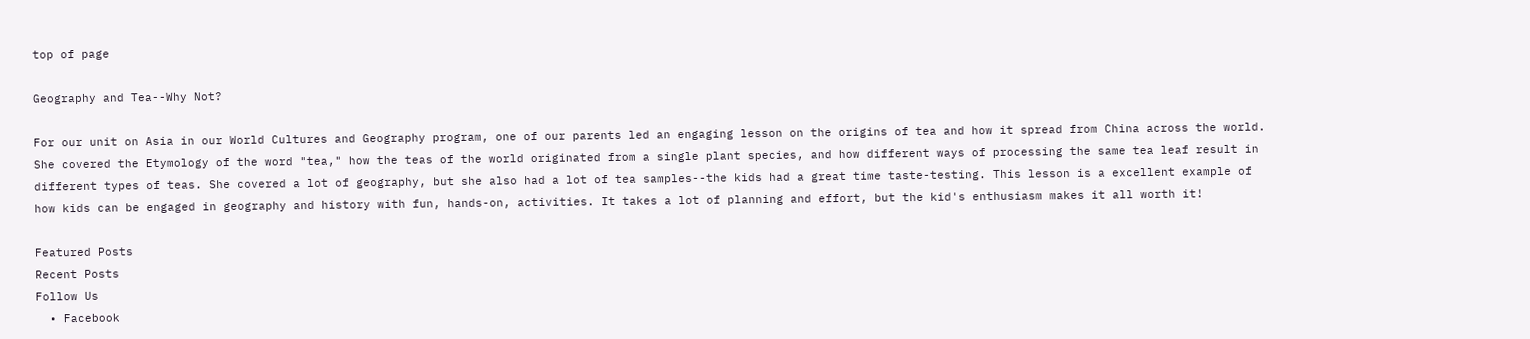top of page

Geography and Tea--Why Not?

For our unit on Asia in our World Cultures and Geography program, one of our parents led an engaging lesson on the origins of tea and how it spread from China across the world. She covered the Etymology of the word "tea," how the teas of the world originated from a single plant species, and how different ways of processing the same tea leaf result in different types of teas. She covered a lot of geography, but she also had a lot of tea samples--the kids had a great time taste-testing. This lesson is a excellent example of how kids can be engaged in geography and history with fun, hands-on, activities. It takes a lot of planning and effort, but the kid's enthusiasm makes it all worth it!

Featured Posts
Recent Posts
Follow Us
  • Facebook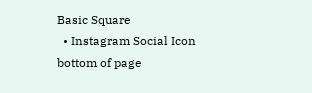Basic Square
  • Instagram Social Icon
bottom of page